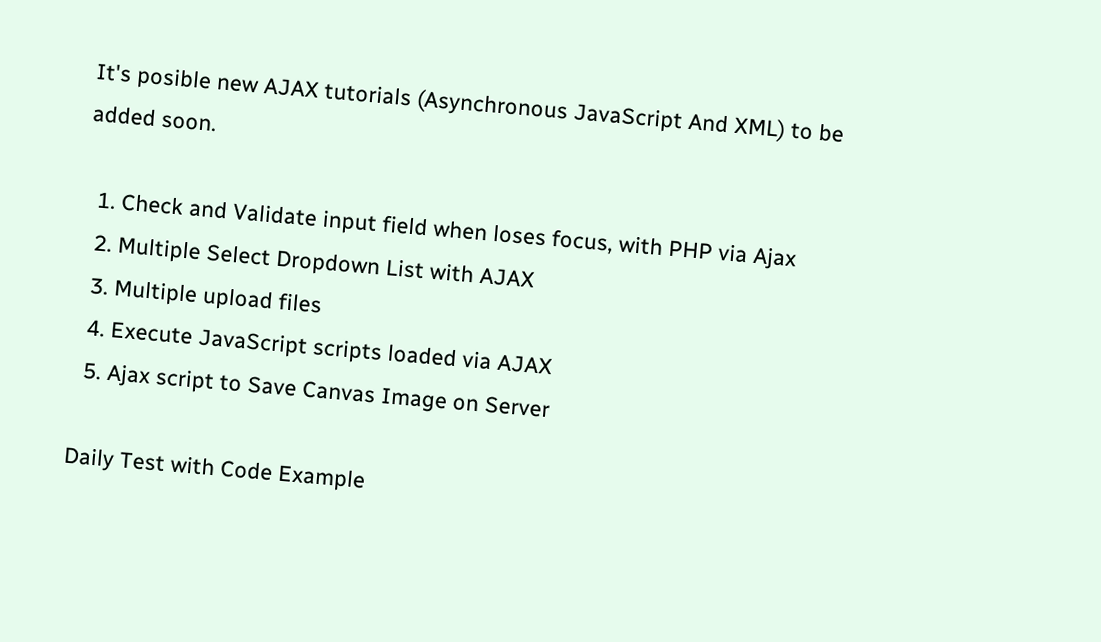It's posible new AJAX tutorials (Asynchronous JavaScript And XML) to be added soon.

  1. Check and Validate input field when loses focus, with PHP via Ajax
  2. Multiple Select Dropdown List with AJAX
  3. Multiple upload files
  4. Execute JavaScript scripts loaded via AJAX
  5. Ajax script to Save Canvas Image on Server

Daily Test with Code Example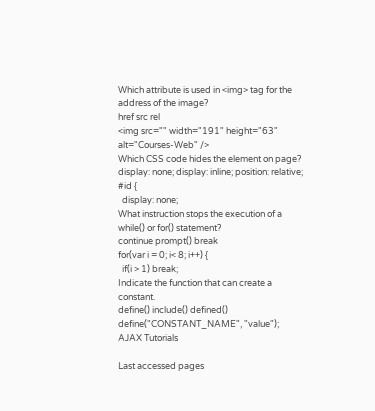Which attribute is used in <img> tag for the address of the image?
href src rel
<img src="" width="191" height="63" alt="Courses-Web" />
Which CSS code hides the element on page?
display: none; display: inline; position: relative;
#id {
  display: none;
What instruction stops the execution of a while() or for() statement?
continue prompt() break
for(var i = 0; i< 8; i++) {
  if(i > 1) break;
Indicate the function that can create a constant.
define() include() defined()
define("CONSTANT_NAME", "value");
AJAX Tutorials

Last accessed pages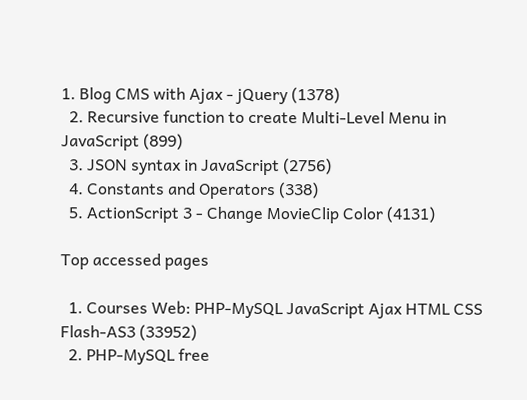1. Blog CMS with Ajax - jQuery (1378)
  2. Recursive function to create Multi-Level Menu in JavaScript (899)
  3. JSON syntax in JavaScript (2756)
  4. Constants and Operators (338)
  5. ActionScript 3 - Change MovieClip Color (4131)

Top accessed pages

  1. Courses Web: PHP-MySQL JavaScript Ajax HTML CSS Flash-AS3 (33952)
  2. PHP-MySQL free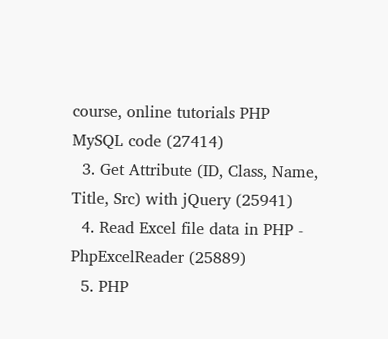course, online tutorials PHP MySQL code (27414)
  3. Get Attribute (ID, Class, Name, Title, Src) with jQuery (25941)
  4. Read Excel file data in PHP - PhpExcelReader (25889)
  5. PHP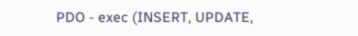PDO - exec (INSERT, UPDATE,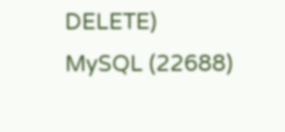DELETE) MySQL (22688)